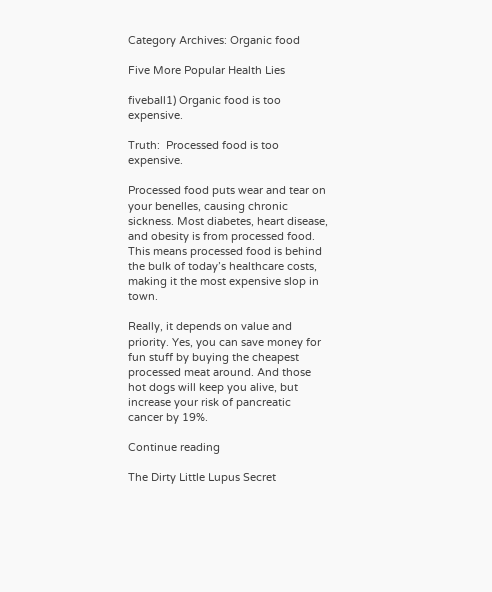Category Archives: Organic food

Five More Popular Health Lies

fiveball1) Organic food is too expensive.

Truth:  Processed food is too expensive.

Processed food puts wear and tear on your benelles, causing chronic sickness. Most diabetes, heart disease, and obesity is from processed food. This means processed food is behind the bulk of today’s healthcare costs, making it the most expensive slop in town.

Really, it depends on value and priority. Yes, you can save money for fun stuff by buying the cheapest processed meat around. And those hot dogs will keep you alive, but increase your risk of pancreatic cancer by 19%.

Continue reading

The Dirty Little Lupus Secret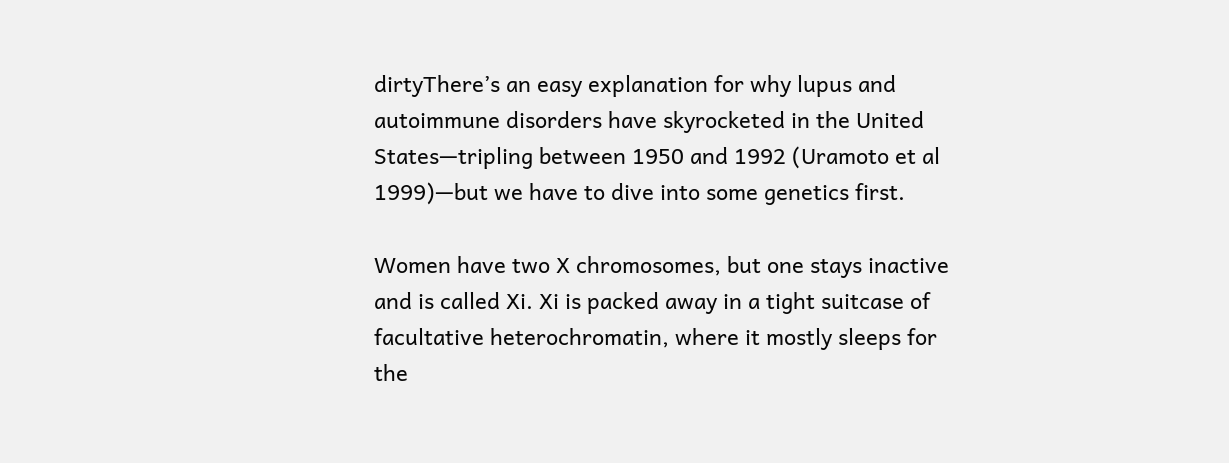dirtyThere’s an easy explanation for why lupus and autoimmune disorders have skyrocketed in the United States—tripling between 1950 and 1992 (Uramoto et al 1999)—but we have to dive into some genetics first.

Women have two X chromosomes, but one stays inactive and is called Xi. Xi is packed away in a tight suitcase of facultative heterochromatin, where it mostly sleeps for the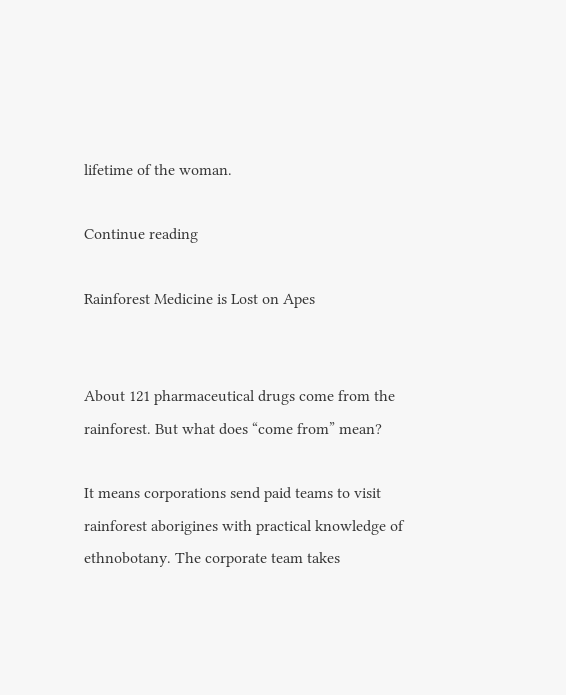lifetime of the woman.

Continue reading

Rainforest Medicine is Lost on Apes


About 121 pharmaceutical drugs come from the rainforest. But what does “come from” mean?

It means corporations send paid teams to visit rainforest aborigines with practical knowledge of ethnobotany. The corporate team takes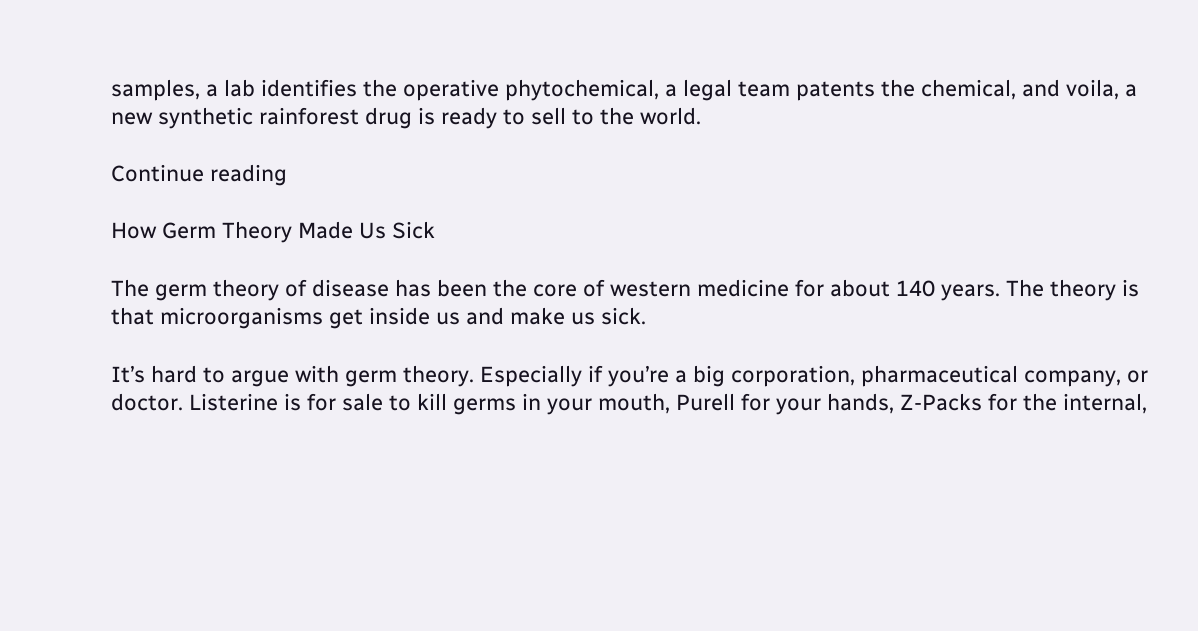samples, a lab identifies the operative phytochemical, a legal team patents the chemical, and voila, a new synthetic rainforest drug is ready to sell to the world.

Continue reading

How Germ Theory Made Us Sick

The germ theory of disease has been the core of western medicine for about 140 years. The theory is that microorganisms get inside us and make us sick.

It’s hard to argue with germ theory. Especially if you’re a big corporation, pharmaceutical company, or doctor. Listerine is for sale to kill germs in your mouth, Purell for your hands, Z-Packs for the internal,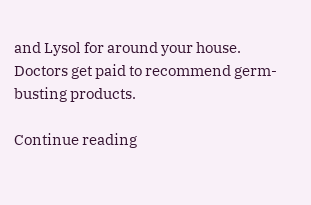and Lysol for around your house. Doctors get paid to recommend germ-busting products.

Continue reading